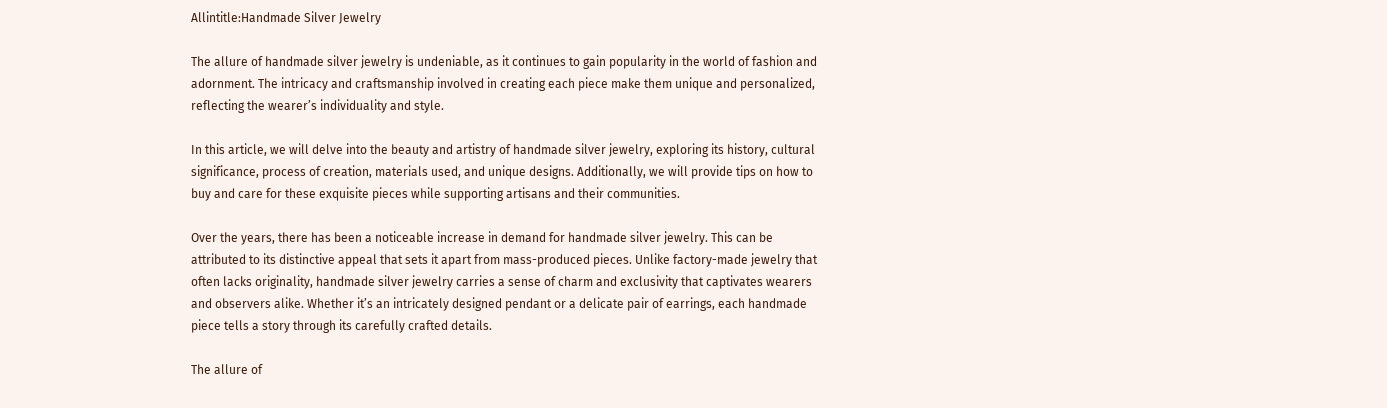Allintitle:Handmade Silver Jewelry

The allure of handmade silver jewelry is undeniable, as it continues to gain popularity in the world of fashion and adornment. The intricacy and craftsmanship involved in creating each piece make them unique and personalized, reflecting the wearer’s individuality and style.

In this article, we will delve into the beauty and artistry of handmade silver jewelry, exploring its history, cultural significance, process of creation, materials used, and unique designs. Additionally, we will provide tips on how to buy and care for these exquisite pieces while supporting artisans and their communities.

Over the years, there has been a noticeable increase in demand for handmade silver jewelry. This can be attributed to its distinctive appeal that sets it apart from mass-produced pieces. Unlike factory-made jewelry that often lacks originality, handmade silver jewelry carries a sense of charm and exclusivity that captivates wearers and observers alike. Whether it’s an intricately designed pendant or a delicate pair of earrings, each handmade piece tells a story through its carefully crafted details.

The allure of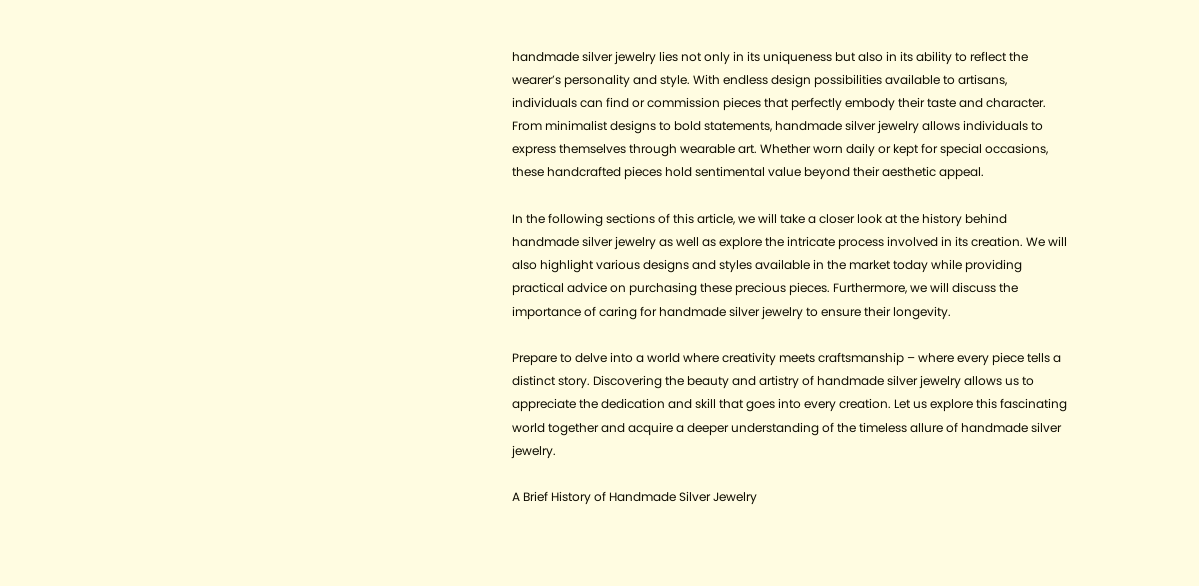handmade silver jewelry lies not only in its uniqueness but also in its ability to reflect the wearer’s personality and style. With endless design possibilities available to artisans, individuals can find or commission pieces that perfectly embody their taste and character. From minimalist designs to bold statements, handmade silver jewelry allows individuals to express themselves through wearable art. Whether worn daily or kept for special occasions, these handcrafted pieces hold sentimental value beyond their aesthetic appeal.

In the following sections of this article, we will take a closer look at the history behind handmade silver jewelry as well as explore the intricate process involved in its creation. We will also highlight various designs and styles available in the market today while providing practical advice on purchasing these precious pieces. Furthermore, we will discuss the importance of caring for handmade silver jewelry to ensure their longevity.

Prepare to delve into a world where creativity meets craftsmanship – where every piece tells a distinct story. Discovering the beauty and artistry of handmade silver jewelry allows us to appreciate the dedication and skill that goes into every creation. Let us explore this fascinating world together and acquire a deeper understanding of the timeless allure of handmade silver jewelry.

A Brief History of Handmade Silver Jewelry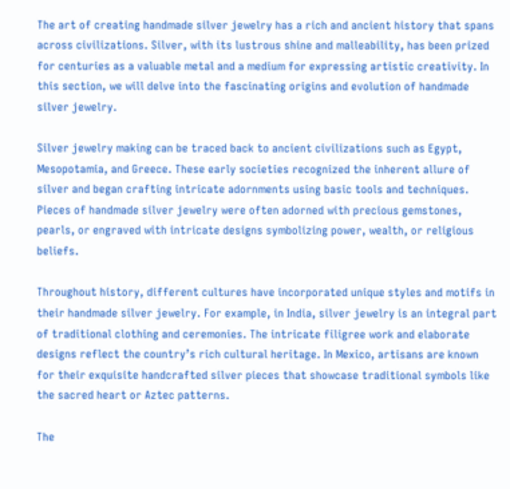The art of creating handmade silver jewelry has a rich and ancient history that spans across civilizations. Silver, with its lustrous shine and malleability, has been prized for centuries as a valuable metal and a medium for expressing artistic creativity. In this section, we will delve into the fascinating origins and evolution of handmade silver jewelry.

Silver jewelry making can be traced back to ancient civilizations such as Egypt, Mesopotamia, and Greece. These early societies recognized the inherent allure of silver and began crafting intricate adornments using basic tools and techniques. Pieces of handmade silver jewelry were often adorned with precious gemstones, pearls, or engraved with intricate designs symbolizing power, wealth, or religious beliefs.

Throughout history, different cultures have incorporated unique styles and motifs in their handmade silver jewelry. For example, in India, silver jewelry is an integral part of traditional clothing and ceremonies. The intricate filigree work and elaborate designs reflect the country’s rich cultural heritage. In Mexico, artisans are known for their exquisite handcrafted silver pieces that showcase traditional symbols like the sacred heart or Aztec patterns.

The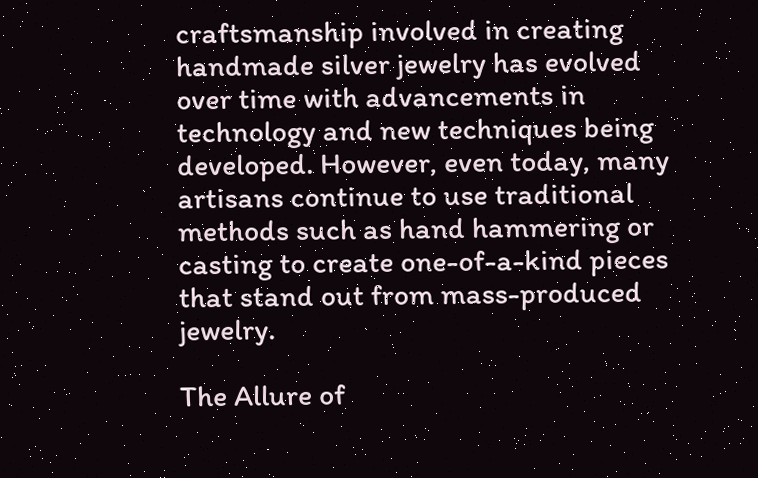craftsmanship involved in creating handmade silver jewelry has evolved over time with advancements in technology and new techniques being developed. However, even today, many artisans continue to use traditional methods such as hand hammering or casting to create one-of-a-kind pieces that stand out from mass-produced jewelry.

The Allure of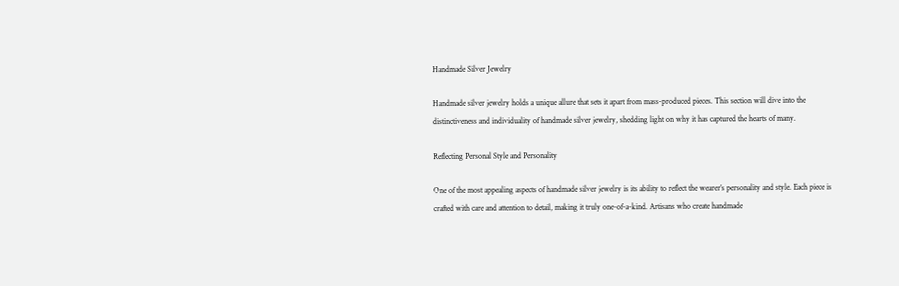Handmade Silver Jewelry

Handmade silver jewelry holds a unique allure that sets it apart from mass-produced pieces. This section will dive into the distinctiveness and individuality of handmade silver jewelry, shedding light on why it has captured the hearts of many.

Reflecting Personal Style and Personality

One of the most appealing aspects of handmade silver jewelry is its ability to reflect the wearer’s personality and style. Each piece is crafted with care and attention to detail, making it truly one-of-a-kind. Artisans who create handmade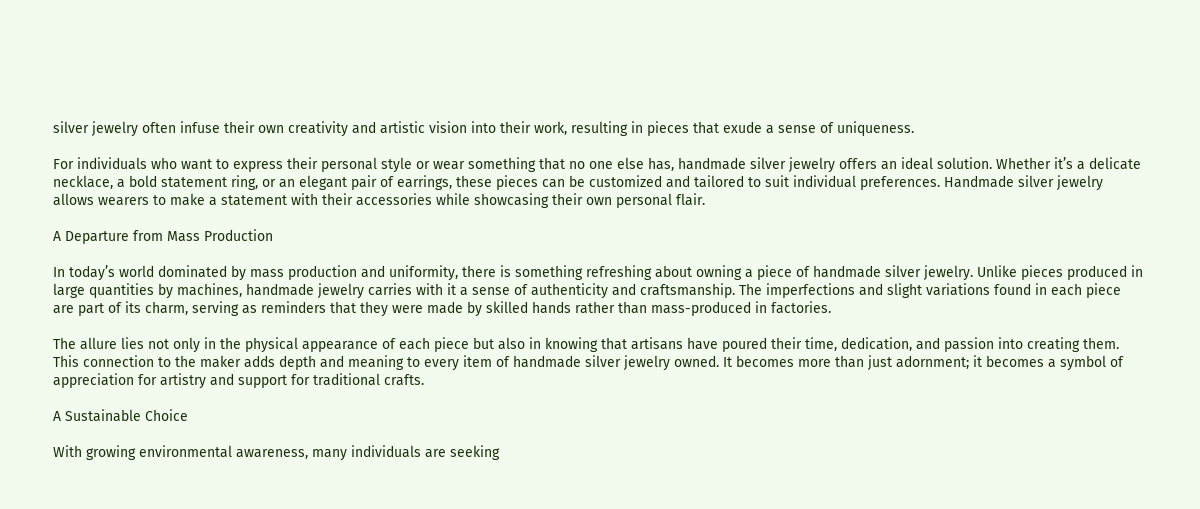silver jewelry often infuse their own creativity and artistic vision into their work, resulting in pieces that exude a sense of uniqueness.

For individuals who want to express their personal style or wear something that no one else has, handmade silver jewelry offers an ideal solution. Whether it’s a delicate necklace, a bold statement ring, or an elegant pair of earrings, these pieces can be customized and tailored to suit individual preferences. Handmade silver jewelry allows wearers to make a statement with their accessories while showcasing their own personal flair.

A Departure from Mass Production

In today’s world dominated by mass production and uniformity, there is something refreshing about owning a piece of handmade silver jewelry. Unlike pieces produced in large quantities by machines, handmade jewelry carries with it a sense of authenticity and craftsmanship. The imperfections and slight variations found in each piece are part of its charm, serving as reminders that they were made by skilled hands rather than mass-produced in factories.

The allure lies not only in the physical appearance of each piece but also in knowing that artisans have poured their time, dedication, and passion into creating them. This connection to the maker adds depth and meaning to every item of handmade silver jewelry owned. It becomes more than just adornment; it becomes a symbol of appreciation for artistry and support for traditional crafts.

A Sustainable Choice

With growing environmental awareness, many individuals are seeking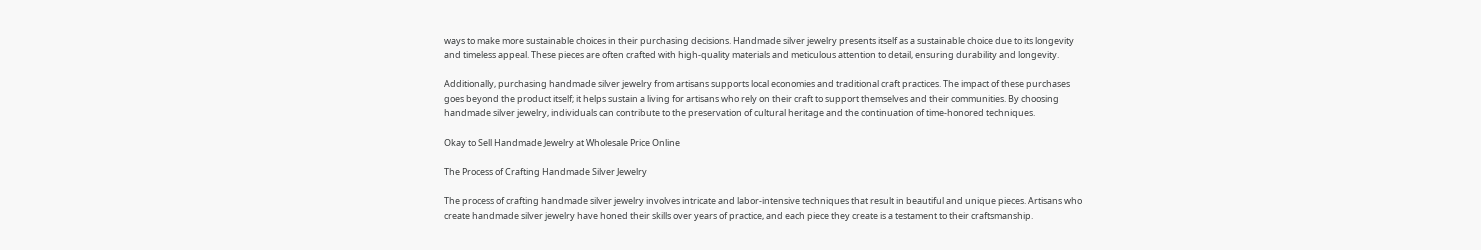ways to make more sustainable choices in their purchasing decisions. Handmade silver jewelry presents itself as a sustainable choice due to its longevity and timeless appeal. These pieces are often crafted with high-quality materials and meticulous attention to detail, ensuring durability and longevity.

Additionally, purchasing handmade silver jewelry from artisans supports local economies and traditional craft practices. The impact of these purchases goes beyond the product itself; it helps sustain a living for artisans who rely on their craft to support themselves and their communities. By choosing handmade silver jewelry, individuals can contribute to the preservation of cultural heritage and the continuation of time-honored techniques.

Okay to Sell Handmade Jewelry at Wholesale Price Online

The Process of Crafting Handmade Silver Jewelry

The process of crafting handmade silver jewelry involves intricate and labor-intensive techniques that result in beautiful and unique pieces. Artisans who create handmade silver jewelry have honed their skills over years of practice, and each piece they create is a testament to their craftsmanship.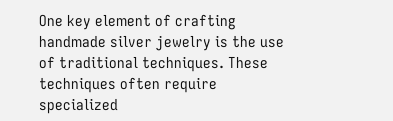One key element of crafting handmade silver jewelry is the use of traditional techniques. These techniques often require specialized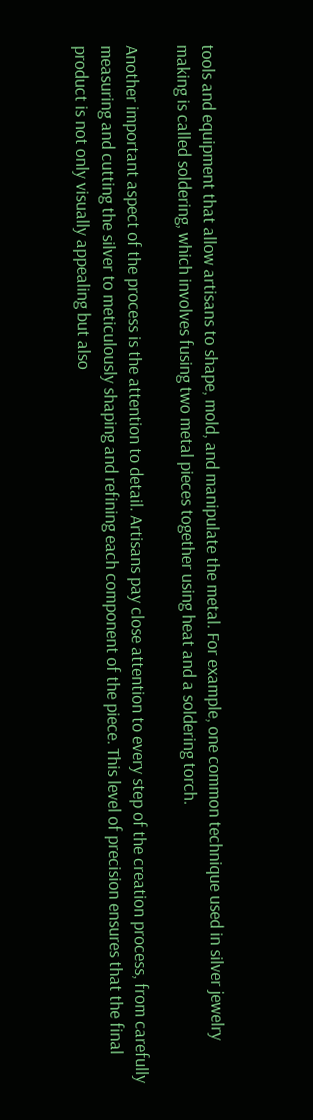tools and equipment that allow artisans to shape, mold, and manipulate the metal. For example, one common technique used in silver jewelry making is called soldering, which involves fusing two metal pieces together using heat and a soldering torch.

Another important aspect of the process is the attention to detail. Artisans pay close attention to every step of the creation process, from carefully measuring and cutting the silver to meticulously shaping and refining each component of the piece. This level of precision ensures that the final product is not only visually appealing but also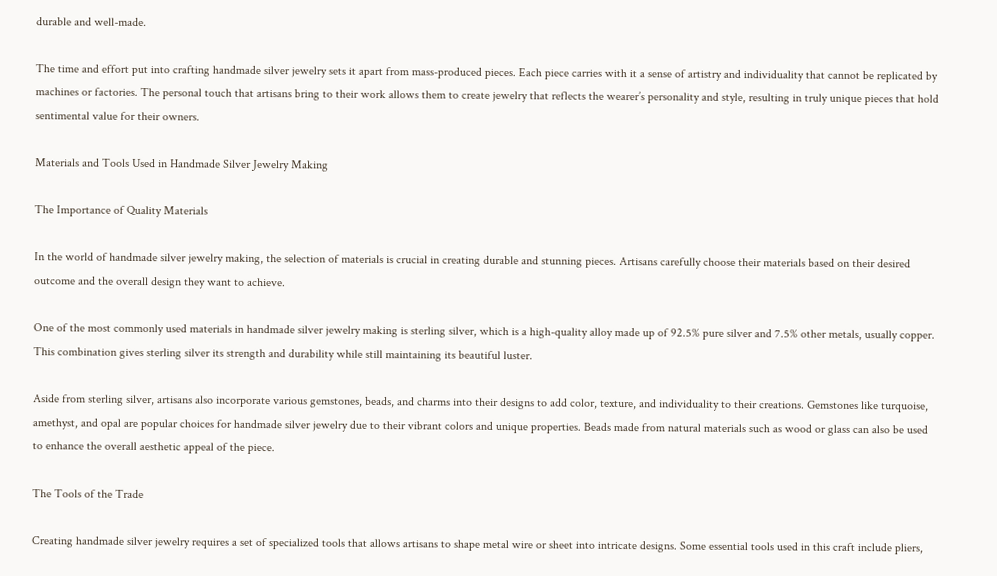durable and well-made.

The time and effort put into crafting handmade silver jewelry sets it apart from mass-produced pieces. Each piece carries with it a sense of artistry and individuality that cannot be replicated by machines or factories. The personal touch that artisans bring to their work allows them to create jewelry that reflects the wearer’s personality and style, resulting in truly unique pieces that hold sentimental value for their owners.

Materials and Tools Used in Handmade Silver Jewelry Making

The Importance of Quality Materials

In the world of handmade silver jewelry making, the selection of materials is crucial in creating durable and stunning pieces. Artisans carefully choose their materials based on their desired outcome and the overall design they want to achieve.

One of the most commonly used materials in handmade silver jewelry making is sterling silver, which is a high-quality alloy made up of 92.5% pure silver and 7.5% other metals, usually copper. This combination gives sterling silver its strength and durability while still maintaining its beautiful luster.

Aside from sterling silver, artisans also incorporate various gemstones, beads, and charms into their designs to add color, texture, and individuality to their creations. Gemstones like turquoise, amethyst, and opal are popular choices for handmade silver jewelry due to their vibrant colors and unique properties. Beads made from natural materials such as wood or glass can also be used to enhance the overall aesthetic appeal of the piece.

The Tools of the Trade

Creating handmade silver jewelry requires a set of specialized tools that allows artisans to shape metal wire or sheet into intricate designs. Some essential tools used in this craft include pliers,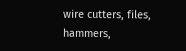wire cutters, files, hammers,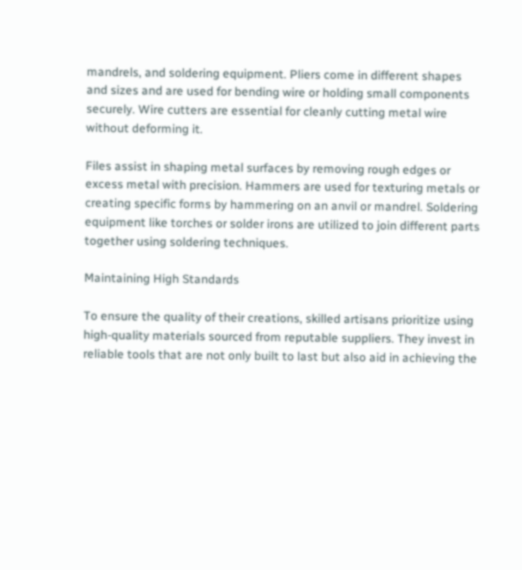mandrels, and soldering equipment. Pliers come in different shapes and sizes and are used for bending wire or holding small components securely. Wire cutters are essential for cleanly cutting metal wire without deforming it.

Files assist in shaping metal surfaces by removing rough edges or excess metal with precision. Hammers are used for texturing metals or creating specific forms by hammering on an anvil or mandrel. Soldering equipment like torches or solder irons are utilized to join different parts together using soldering techniques.

Maintaining High Standards

To ensure the quality of their creations, skilled artisans prioritize using high-quality materials sourced from reputable suppliers. They invest in reliable tools that are not only built to last but also aid in achieving the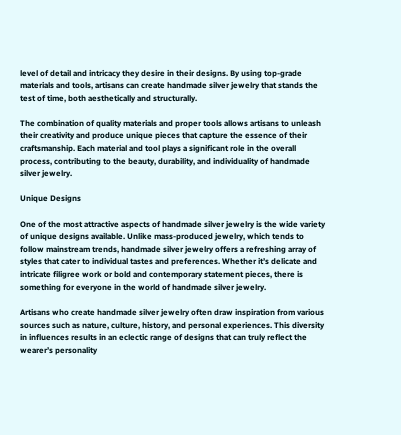level of detail and intricacy they desire in their designs. By using top-grade materials and tools, artisans can create handmade silver jewelry that stands the test of time, both aesthetically and structurally.

The combination of quality materials and proper tools allows artisans to unleash their creativity and produce unique pieces that capture the essence of their craftsmanship. Each material and tool plays a significant role in the overall process, contributing to the beauty, durability, and individuality of handmade silver jewelry.

Unique Designs

One of the most attractive aspects of handmade silver jewelry is the wide variety of unique designs available. Unlike mass-produced jewelry, which tends to follow mainstream trends, handmade silver jewelry offers a refreshing array of styles that cater to individual tastes and preferences. Whether it’s delicate and intricate filigree work or bold and contemporary statement pieces, there is something for everyone in the world of handmade silver jewelry.

Artisans who create handmade silver jewelry often draw inspiration from various sources such as nature, culture, history, and personal experiences. This diversity in influences results in an eclectic range of designs that can truly reflect the wearer’s personality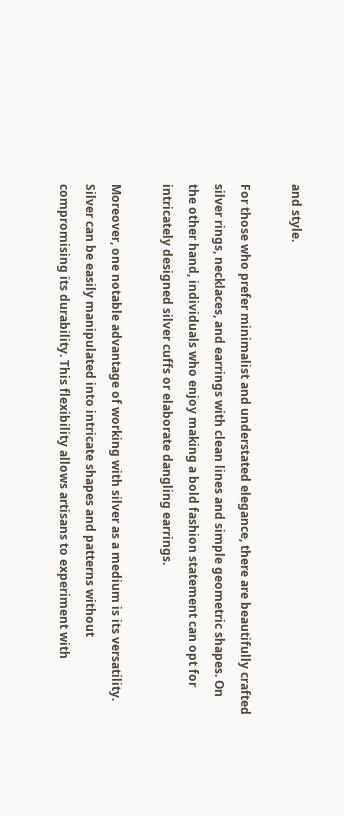and style.

For those who prefer minimalist and understated elegance, there are beautifully crafted silver rings, necklaces, and earrings with clean lines and simple geometric shapes. On the other hand, individuals who enjoy making a bold fashion statement can opt for intricately designed silver cuffs or elaborate dangling earrings.

Moreover, one notable advantage of working with silver as a medium is its versatility. Silver can be easily manipulated into intricate shapes and patterns without compromising its durability. This flexibility allows artisans to experiment with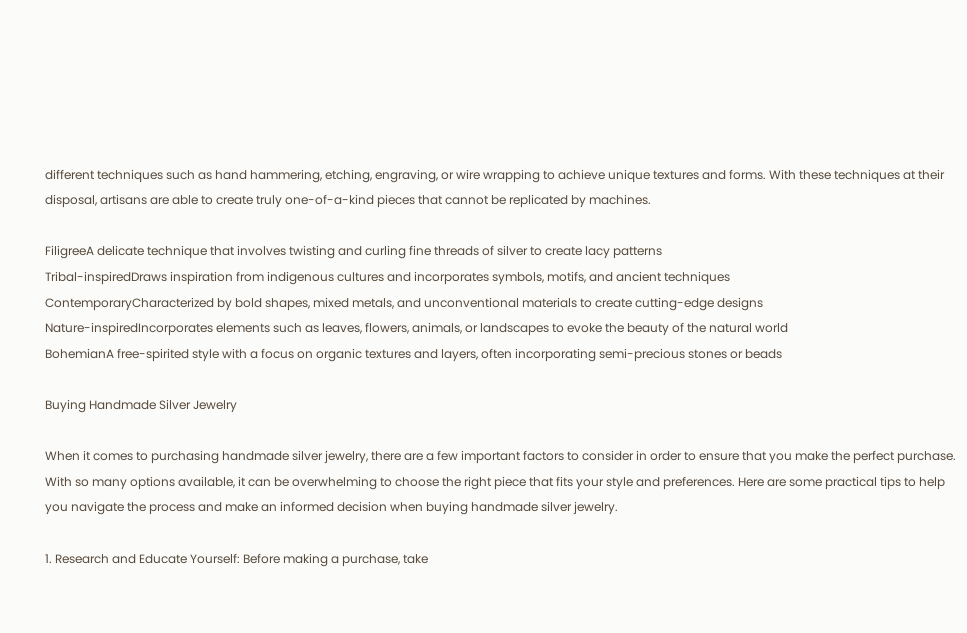different techniques such as hand hammering, etching, engraving, or wire wrapping to achieve unique textures and forms. With these techniques at their disposal, artisans are able to create truly one-of-a-kind pieces that cannot be replicated by machines.

FiligreeA delicate technique that involves twisting and curling fine threads of silver to create lacy patterns
Tribal-inspiredDraws inspiration from indigenous cultures and incorporates symbols, motifs, and ancient techniques
ContemporaryCharacterized by bold shapes, mixed metals, and unconventional materials to create cutting-edge designs
Nature-inspiredIncorporates elements such as leaves, flowers, animals, or landscapes to evoke the beauty of the natural world
BohemianA free-spirited style with a focus on organic textures and layers, often incorporating semi-precious stones or beads

Buying Handmade Silver Jewelry

When it comes to purchasing handmade silver jewelry, there are a few important factors to consider in order to ensure that you make the perfect purchase. With so many options available, it can be overwhelming to choose the right piece that fits your style and preferences. Here are some practical tips to help you navigate the process and make an informed decision when buying handmade silver jewelry.

1. Research and Educate Yourself: Before making a purchase, take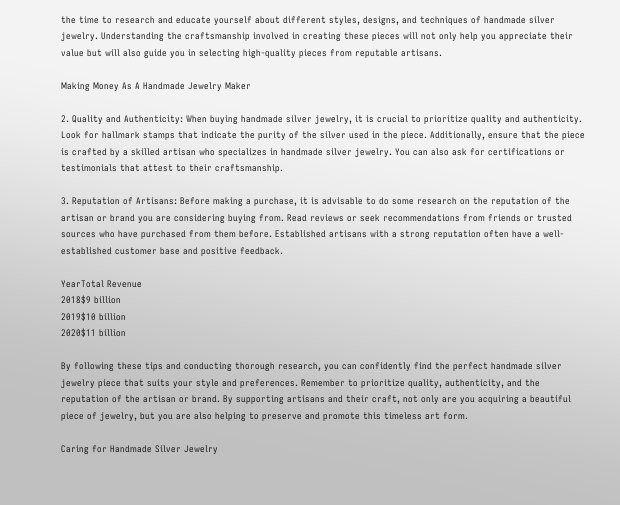the time to research and educate yourself about different styles, designs, and techniques of handmade silver jewelry. Understanding the craftsmanship involved in creating these pieces will not only help you appreciate their value but will also guide you in selecting high-quality pieces from reputable artisans.

Making Money As A Handmade Jewelry Maker

2. Quality and Authenticity: When buying handmade silver jewelry, it is crucial to prioritize quality and authenticity. Look for hallmark stamps that indicate the purity of the silver used in the piece. Additionally, ensure that the piece is crafted by a skilled artisan who specializes in handmade silver jewelry. You can also ask for certifications or testimonials that attest to their craftsmanship.

3. Reputation of Artisans: Before making a purchase, it is advisable to do some research on the reputation of the artisan or brand you are considering buying from. Read reviews or seek recommendations from friends or trusted sources who have purchased from them before. Established artisans with a strong reputation often have a well-established customer base and positive feedback.

YearTotal Revenue
2018$9 billion
2019$10 billion
2020$11 billion

By following these tips and conducting thorough research, you can confidently find the perfect handmade silver jewelry piece that suits your style and preferences. Remember to prioritize quality, authenticity, and the reputation of the artisan or brand. By supporting artisans and their craft, not only are you acquiring a beautiful piece of jewelry, but you are also helping to preserve and promote this timeless art form.

Caring for Handmade Silver Jewelry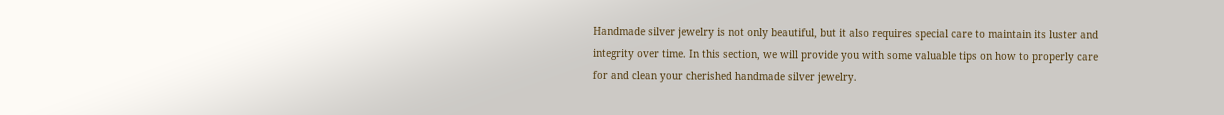Handmade silver jewelry is not only beautiful, but it also requires special care to maintain its luster and integrity over time. In this section, we will provide you with some valuable tips on how to properly care for and clean your cherished handmade silver jewelry.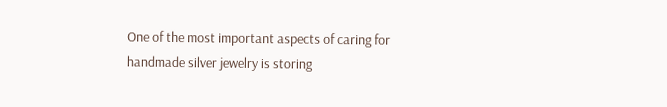One of the most important aspects of caring for handmade silver jewelry is storing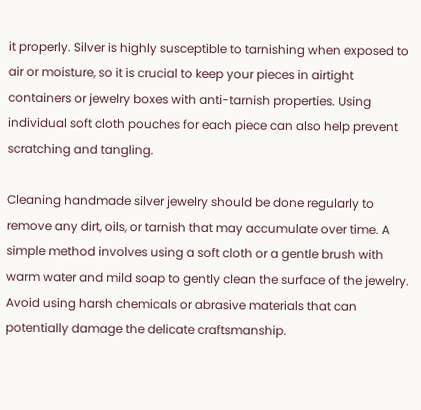it properly. Silver is highly susceptible to tarnishing when exposed to air or moisture, so it is crucial to keep your pieces in airtight containers or jewelry boxes with anti-tarnish properties. Using individual soft cloth pouches for each piece can also help prevent scratching and tangling.

Cleaning handmade silver jewelry should be done regularly to remove any dirt, oils, or tarnish that may accumulate over time. A simple method involves using a soft cloth or a gentle brush with warm water and mild soap to gently clean the surface of the jewelry. Avoid using harsh chemicals or abrasive materials that can potentially damage the delicate craftsmanship.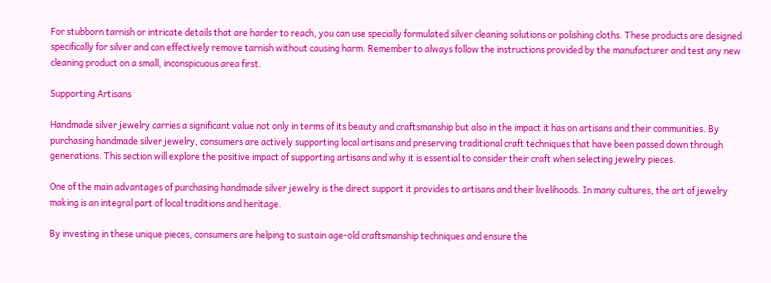For stubborn tarnish or intricate details that are harder to reach, you can use specially formulated silver cleaning solutions or polishing cloths. These products are designed specifically for silver and can effectively remove tarnish without causing harm. Remember to always follow the instructions provided by the manufacturer and test any new cleaning product on a small, inconspicuous area first.

Supporting Artisans

Handmade silver jewelry carries a significant value not only in terms of its beauty and craftsmanship but also in the impact it has on artisans and their communities. By purchasing handmade silver jewelry, consumers are actively supporting local artisans and preserving traditional craft techniques that have been passed down through generations. This section will explore the positive impact of supporting artisans and why it is essential to consider their craft when selecting jewelry pieces.

One of the main advantages of purchasing handmade silver jewelry is the direct support it provides to artisans and their livelihoods. In many cultures, the art of jewelry making is an integral part of local traditions and heritage.

By investing in these unique pieces, consumers are helping to sustain age-old craftsmanship techniques and ensure the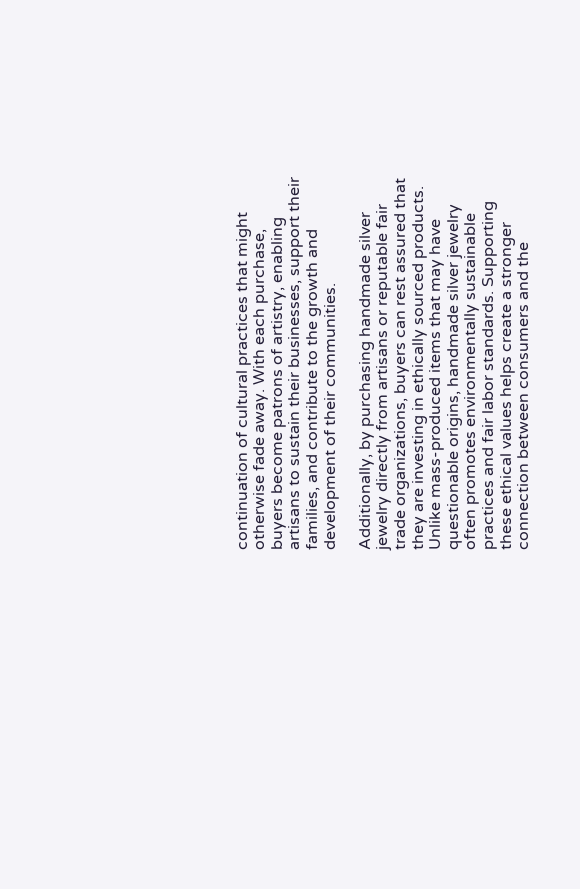continuation of cultural practices that might otherwise fade away. With each purchase, buyers become patrons of artistry, enabling artisans to sustain their businesses, support their families, and contribute to the growth and development of their communities.

Additionally, by purchasing handmade silver jewelry directly from artisans or reputable fair trade organizations, buyers can rest assured that they are investing in ethically sourced products. Unlike mass-produced items that may have questionable origins, handmade silver jewelry often promotes environmentally sustainable practices and fair labor standards. Supporting these ethical values helps create a stronger connection between consumers and the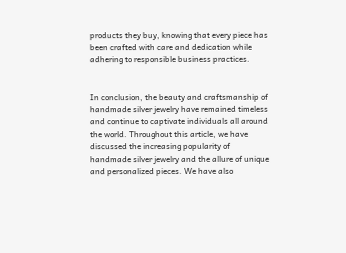products they buy, knowing that every piece has been crafted with care and dedication while adhering to responsible business practices.


In conclusion, the beauty and craftsmanship of handmade silver jewelry have remained timeless and continue to captivate individuals all around the world. Throughout this article, we have discussed the increasing popularity of handmade silver jewelry and the allure of unique and personalized pieces. We have also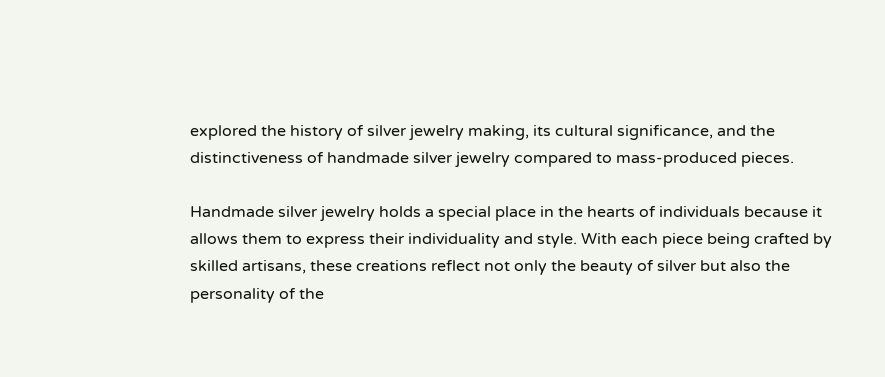explored the history of silver jewelry making, its cultural significance, and the distinctiveness of handmade silver jewelry compared to mass-produced pieces.

Handmade silver jewelry holds a special place in the hearts of individuals because it allows them to express their individuality and style. With each piece being crafted by skilled artisans, these creations reflect not only the beauty of silver but also the personality of the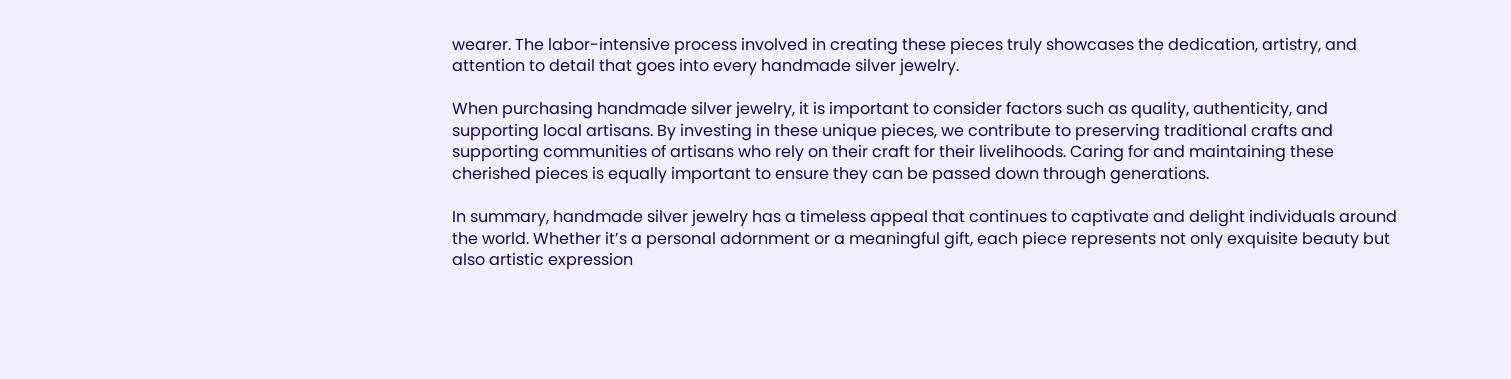wearer. The labor-intensive process involved in creating these pieces truly showcases the dedication, artistry, and attention to detail that goes into every handmade silver jewelry.

When purchasing handmade silver jewelry, it is important to consider factors such as quality, authenticity, and supporting local artisans. By investing in these unique pieces, we contribute to preserving traditional crafts and supporting communities of artisans who rely on their craft for their livelihoods. Caring for and maintaining these cherished pieces is equally important to ensure they can be passed down through generations.

In summary, handmade silver jewelry has a timeless appeal that continues to captivate and delight individuals around the world. Whether it’s a personal adornment or a meaningful gift, each piece represents not only exquisite beauty but also artistic expression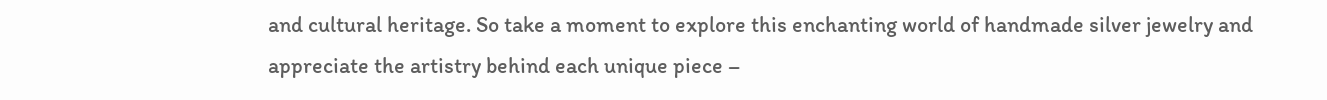and cultural heritage. So take a moment to explore this enchanting world of handmade silver jewelry and appreciate the artistry behind each unique piece –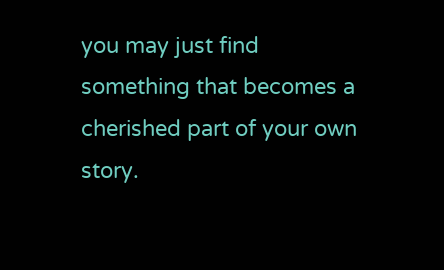you may just find something that becomes a cherished part of your own story.